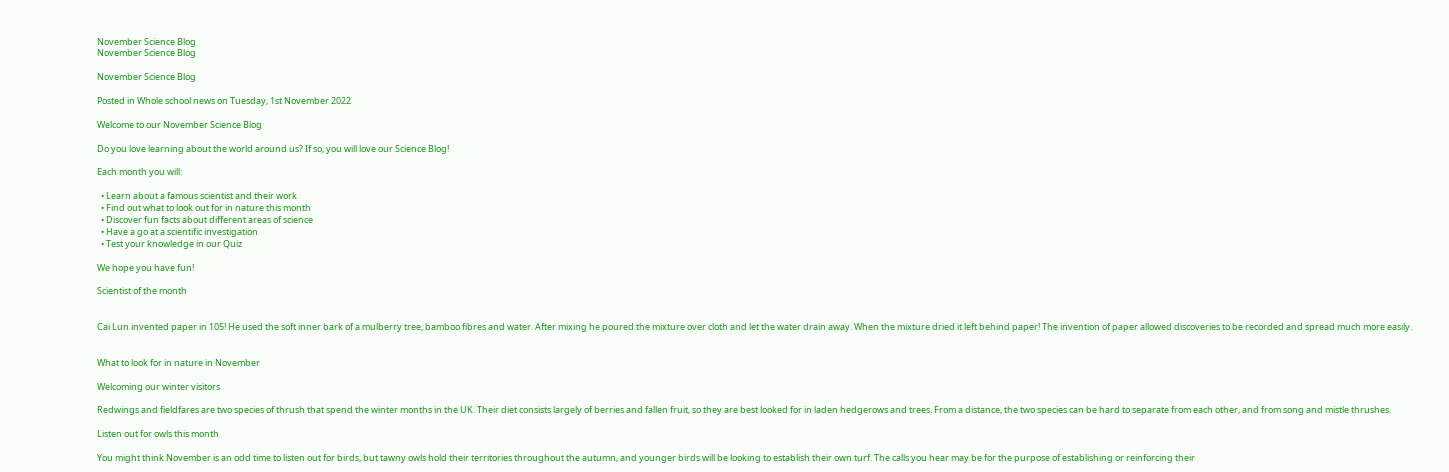November Science Blog
November Science Blog

November Science Blog

Posted in Whole school news on Tuesday, 1st November 2022

Welcome to our November Science Blog

Do you love learning about the world around us? If so, you will love our Science Blog!

Each month you will:

  • Learn about a famous scientist and their work
  • Find out what to look out for in nature this month
  • Discover fun facts about different areas of science
  • Have a go at a scientific investigation
  • Test your knowledge in our Quiz

We hope you have fun!

Scientist of the month


Cai Lun invented paper in 105! He used the soft inner bark of a mulberry tree, bamboo fibres and water. After mixing he poured the mixture over cloth and let the water drain away. When the mixture dried it left behind paper! The invention of paper allowed discoveries to be recorded and spread much more easily.


What to look for in nature in November

Welcoming our winter visitors

Redwings and fieldfares are two species of thrush that spend the winter months in the UK. Their diet consists largely of berries and fallen fruit, so they are best looked for in laden hedgerows and trees. From a distance, the two species can be hard to separate from each other, and from song and mistle thrushes.

Listen out for owls this month

You might think November is an odd time to listen out for birds, but tawny owls hold their territories throughout the autumn, and younger birds will be looking to establish their own turf. The calls you hear may be for the purpose of establishing or reinforcing their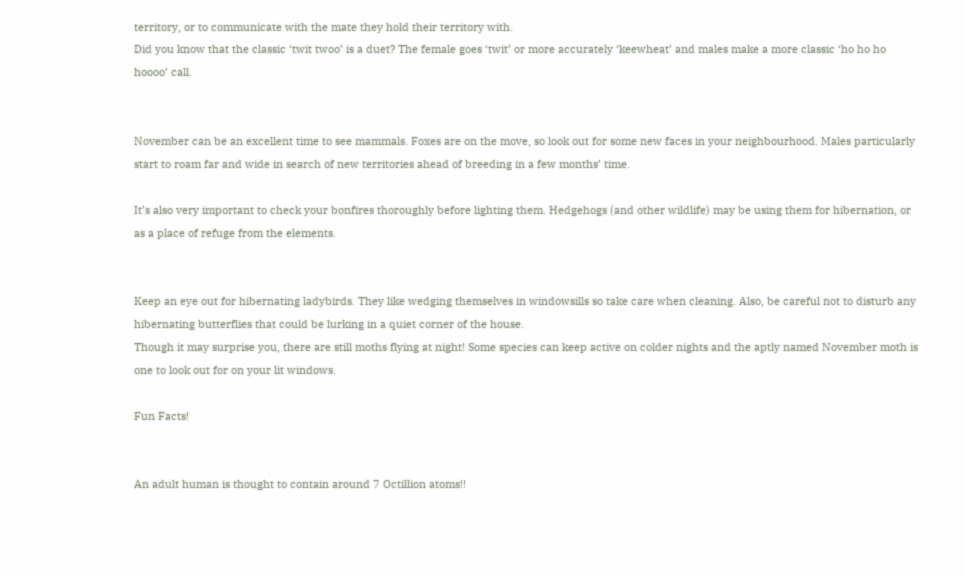territory, or to communicate with the mate they hold their territory with.
Did you know that the classic ‘twit twoo’ is a duet? The female goes ‘twit’ or more accurately ‘keewheat’ and males make a more classic ‘ho ho ho hoooo’ call.


November can be an excellent time to see mammals. Foxes are on the move, so look out for some new faces in your neighbourhood. Males particularly start to roam far and wide in search of new territories ahead of breeding in a few months’ time.

It’s also very important to check your bonfires thoroughly before lighting them. Hedgehogs (and other wildlife) may be using them for hibernation, or as a place of refuge from the elements.


Keep an eye out for hibernating ladybirds. They like wedging themselves in windowsills so take care when cleaning. Also, be careful not to disturb any hibernating butterflies that could be lurking in a quiet corner of the house.
Though it may surprise you, there are still moths flying at night! Some species can keep active on colder nights and the aptly named November moth is one to look out for on your lit windows.

Fun Facts!


An adult human is thought to contain around 7 Octillion atoms!!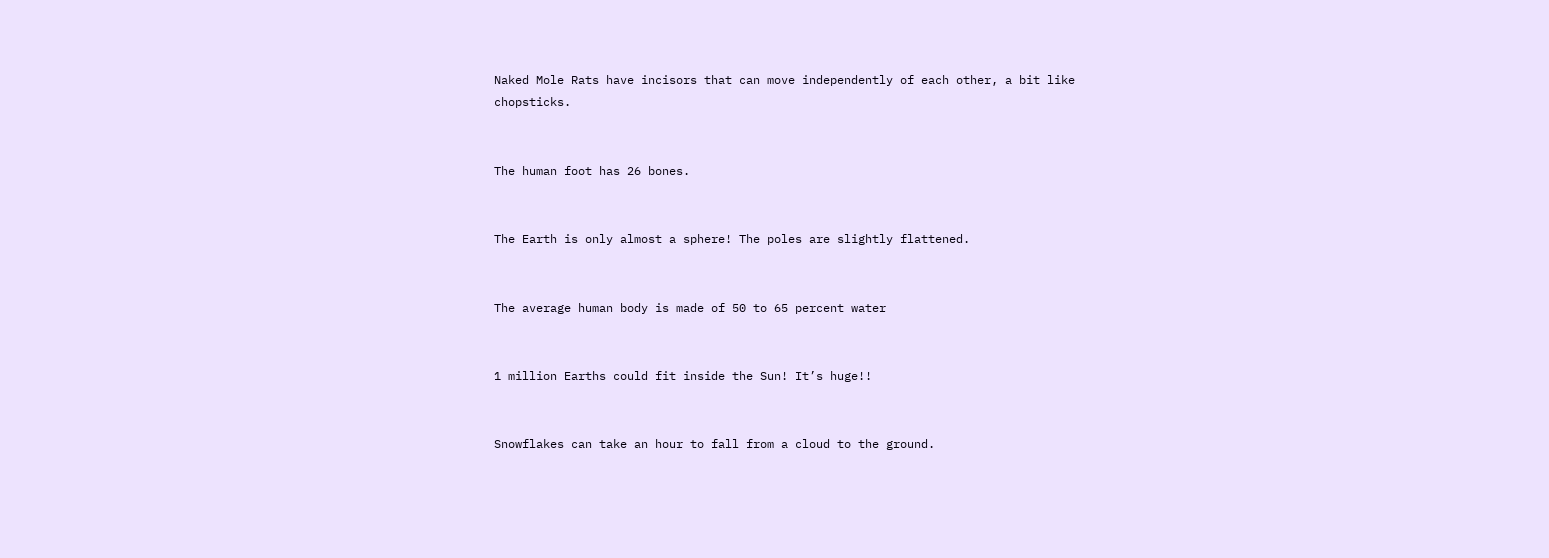Naked Mole Rats have incisors that can move independently of each other, a bit like chopsticks.


The human foot has 26 bones.


The Earth is only almost a sphere! The poles are slightly flattened.


The average human body is made of 50 to 65 percent water


1 million Earths could fit inside the Sun! It’s huge!!


Snowflakes can take an hour to fall from a cloud to the ground.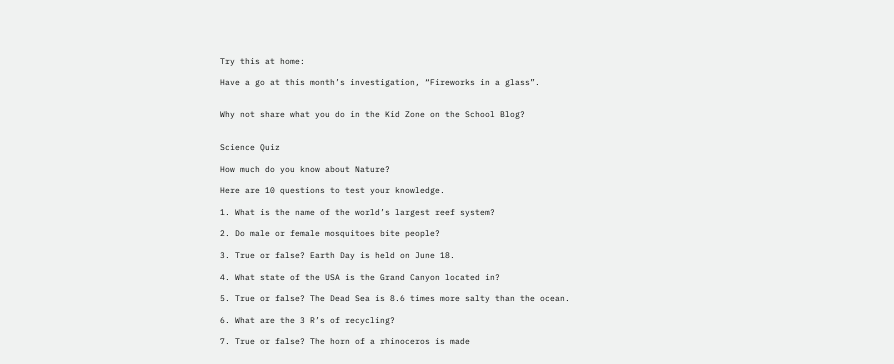Try this at home:

Have a go at this month’s investigation, “Fireworks in a glass”.


Why not share what you do in the Kid Zone on the School Blog?


Science Quiz

How much do you know about Nature?

Here are 10 questions to test your knowledge.

1. What is the name of the world’s largest reef system?

2. Do male or female mosquitoes bite people?

3. True or false? Earth Day is held on June 18.

4. What state of the USA is the Grand Canyon located in?

5. True or false? The Dead Sea is 8.6 times more salty than the ocean.

6. What are the 3 R’s of recycling?

7. True or false? The horn of a rhinoceros is made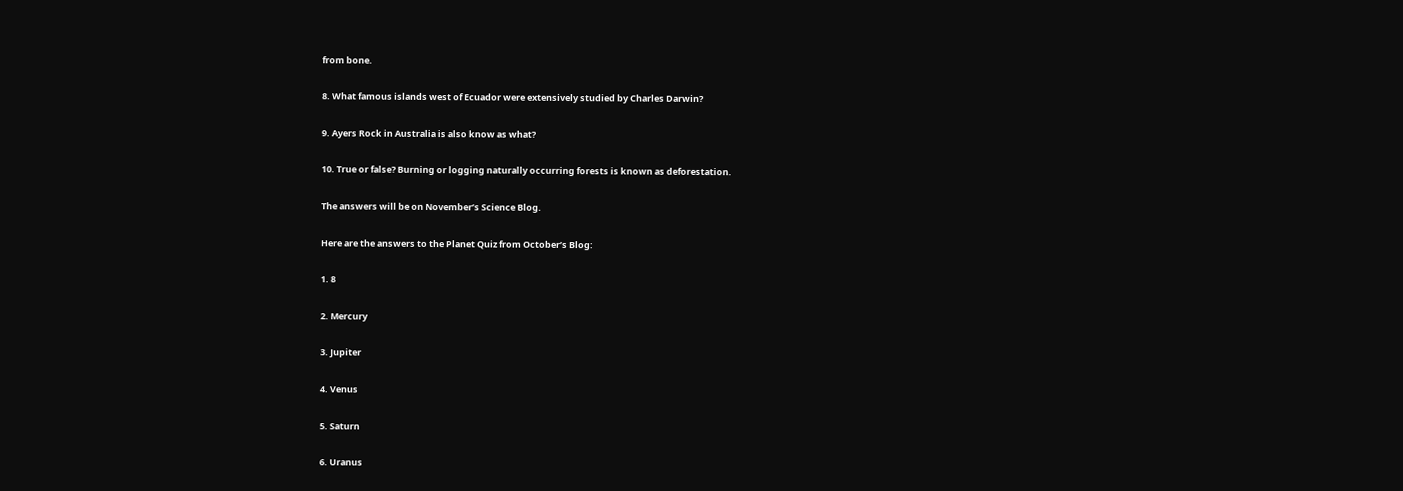from bone.

8. What famous islands west of Ecuador were extensively studied by Charles Darwin?

9. Ayers Rock in Australia is also know as what?

10. True or false? Burning or logging naturally occurring forests is known as deforestation.

The answers will be on November’s Science Blog.

Here are the answers to the Planet Quiz from October’s Blog:

1. 8

2. Mercury

3. Jupiter

4. Venus

5. Saturn

6. Uranus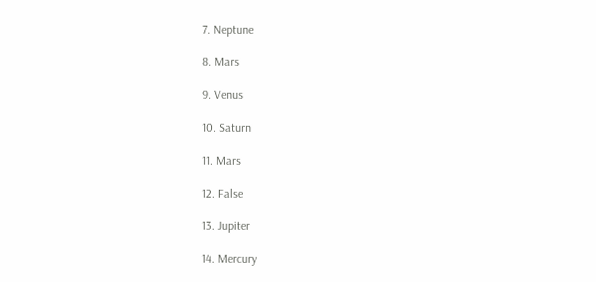7. Neptune

8. Mars

9. Venus

10. Saturn

11. Mars

12. False

13. Jupiter

14. Mercury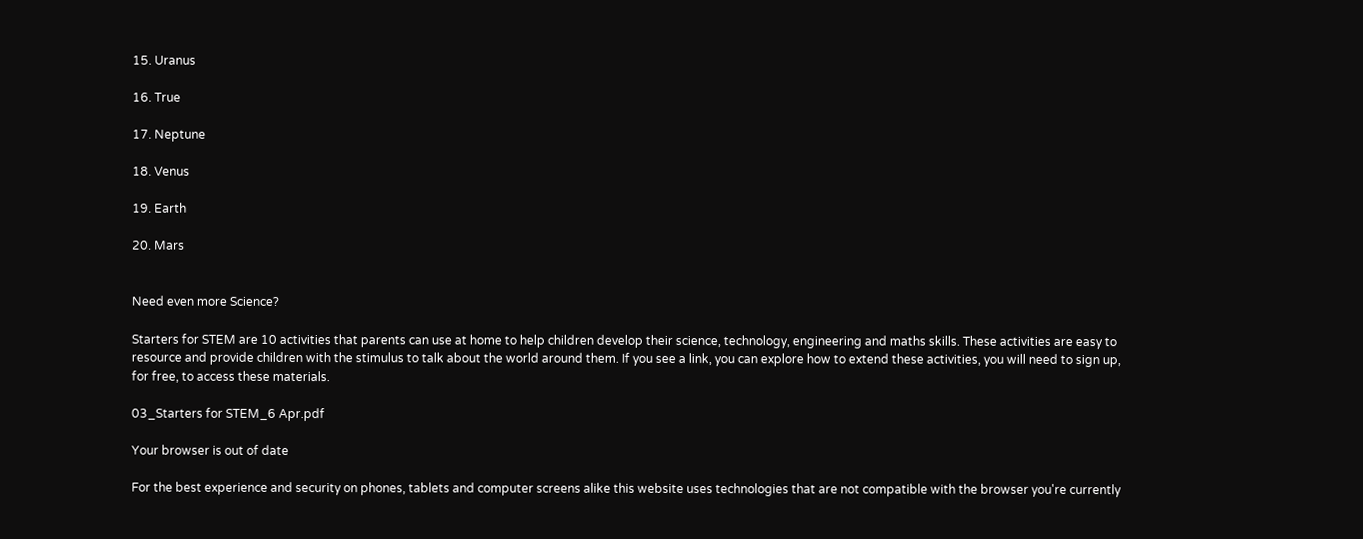15. Uranus

16. True

17. Neptune

18. Venus

19. Earth

20. Mars


Need even more Science?

Starters for STEM are 10 activities that parents can use at home to help children develop their science, technology, engineering and maths skills. These activities are easy to resource and provide children with the stimulus to talk about the world around them. If you see a link, you can explore how to extend these activities, you will need to sign up, for free, to access these materials.

03_Starters for STEM_6 Apr.pdf

Your browser is out of date

For the best experience and security on phones, tablets and computer screens alike this website uses technologies that are not compatible with the browser you're currently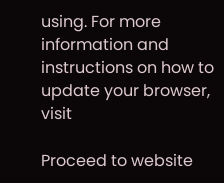using. For more information and instructions on how to update your browser, visit

Proceed to website